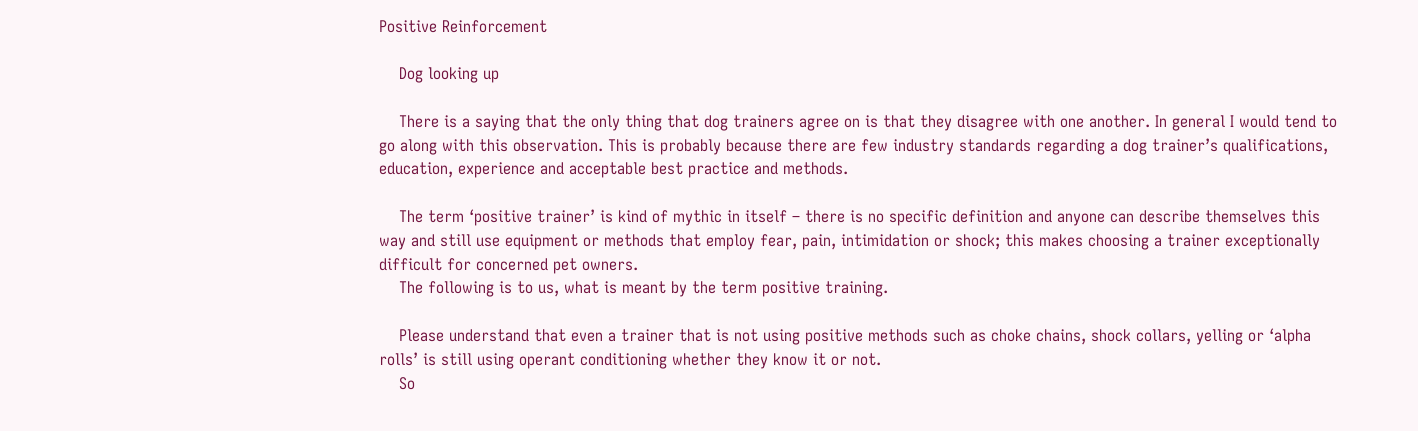Positive Reinforcement

    Dog looking up

    There is a saying that the only thing that dog trainers agree on is that they disagree with one another. In general I would tend to go along with this observation. This is probably because there are few industry standards regarding a dog trainer’s qualifications, education, experience and acceptable best practice and methods.

    The term ‘positive trainer’ is kind of mythic in itself – there is no specific definition and anyone can describe themselves this way and still use equipment or methods that employ fear, pain, intimidation or shock; this makes choosing a trainer exceptionally difficult for concerned pet owners.
    The following is to us, what is meant by the term positive training.

    Please understand that even a trainer that is not using positive methods such as choke chains, shock collars, yelling or ‘alpha rolls’ is still using operant conditioning whether they know it or not.
    So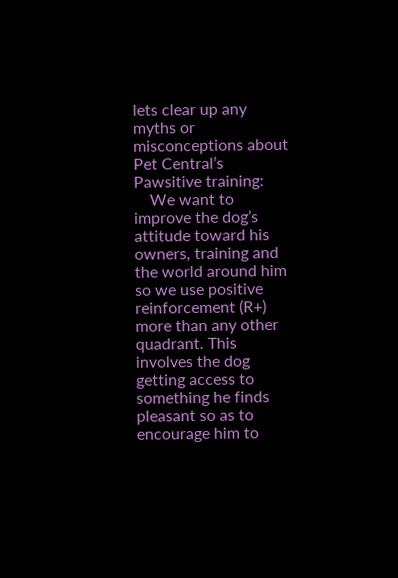lets clear up any myths or misconceptions about Pet Central’s Pawsitive training:
    We want to improve the dog’s attitude toward his owners, training and the world around him so we use positive reinforcement (R+) more than any other quadrant. This involves the dog getting access to something he finds pleasant so as to encourage him to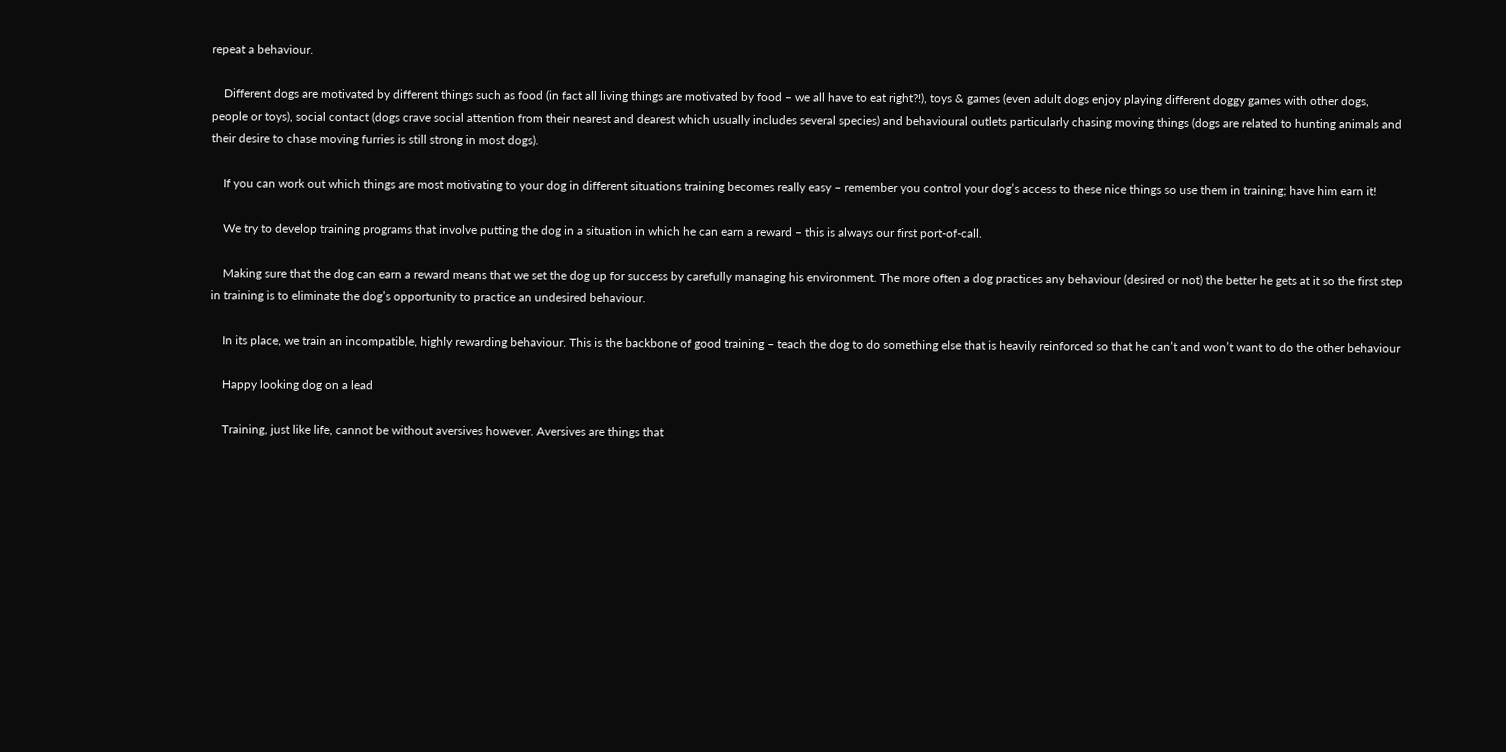repeat a behaviour.

    Different dogs are motivated by different things such as food (in fact all living things are motivated by food – we all have to eat right?!), toys & games (even adult dogs enjoy playing different doggy games with other dogs, people or toys), social contact (dogs crave social attention from their nearest and dearest which usually includes several species) and behavioural outlets particularly chasing moving things (dogs are related to hunting animals and their desire to chase moving furries is still strong in most dogs).

    If you can work out which things are most motivating to your dog in different situations training becomes really easy – remember you control your dog’s access to these nice things so use them in training; have him earn it!

    We try to develop training programs that involve putting the dog in a situation in which he can earn a reward – this is always our first port-of-call.

    Making sure that the dog can earn a reward means that we set the dog up for success by carefully managing his environment. The more often a dog practices any behaviour (desired or not) the better he gets at it so the first step in training is to eliminate the dog’s opportunity to practice an undesired behaviour.

    In its place, we train an incompatible, highly rewarding behaviour. This is the backbone of good training – teach the dog to do something else that is heavily reinforced so that he can’t and won’t want to do the other behaviour

    Happy looking dog on a lead

    Training, just like life, cannot be without aversives however. Aversives are things that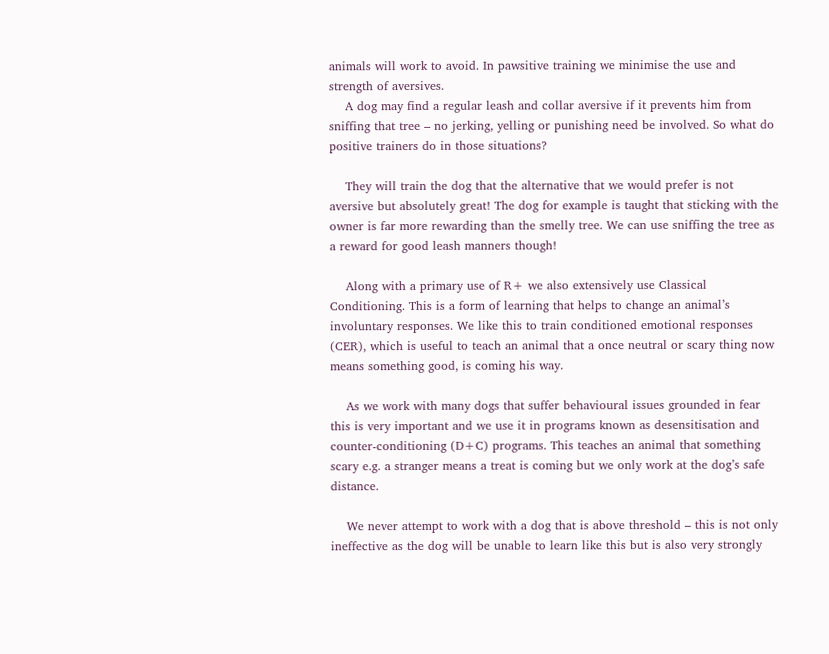animals will work to avoid. In pawsitive training we minimise the use and strength of aversives.
    A dog may find a regular leash and collar aversive if it prevents him from sniffing that tree – no jerking, yelling or punishing need be involved. So what do positive trainers do in those situations?

    They will train the dog that the alternative that we would prefer is not aversive but absolutely great! The dog for example is taught that sticking with the owner is far more rewarding than the smelly tree. We can use sniffing the tree as a reward for good leash manners though!

    Along with a primary use of R+ we also extensively use Classical Conditioning. This is a form of learning that helps to change an animal’s involuntary responses. We like this to train conditioned emotional responses (CER), which is useful to teach an animal that a once neutral or scary thing now means something good, is coming his way.

    As we work with many dogs that suffer behavioural issues grounded in fear this is very important and we use it in programs known as desensitisation and counter-conditioning (D+C) programs. This teaches an animal that something scary e.g. a stranger means a treat is coming but we only work at the dog’s safe distance.

    We never attempt to work with a dog that is above threshold – this is not only ineffective as the dog will be unable to learn like this but is also very strongly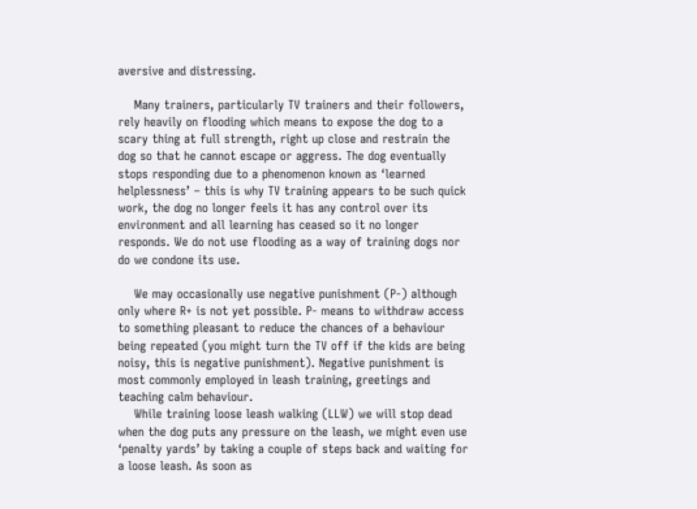aversive and distressing.

    Many trainers, particularly TV trainers and their followers, rely heavily on flooding which means to expose the dog to a scary thing at full strength, right up close and restrain the dog so that he cannot escape or aggress. The dog eventually stops responding due to a phenomenon known as ‘learned helplessness’ – this is why TV training appears to be such quick work, the dog no longer feels it has any control over its environment and all learning has ceased so it no longer responds. We do not use flooding as a way of training dogs nor do we condone its use.

    We may occasionally use negative punishment (P-) although only where R+ is not yet possible. P- means to withdraw access to something pleasant to reduce the chances of a behaviour being repeated (you might turn the TV off if the kids are being noisy, this is negative punishment). Negative punishment is most commonly employed in leash training, greetings and teaching calm behaviour.
    While training loose leash walking (LLW) we will stop dead when the dog puts any pressure on the leash, we might even use ‘penalty yards’ by taking a couple of steps back and waiting for a loose leash. As soon as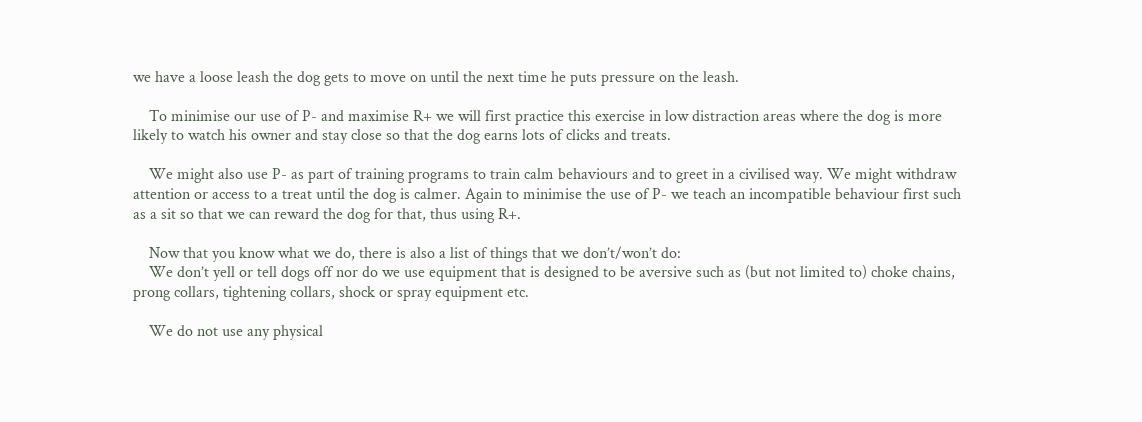we have a loose leash the dog gets to move on until the next time he puts pressure on the leash.

    To minimise our use of P- and maximise R+ we will first practice this exercise in low distraction areas where the dog is more likely to watch his owner and stay close so that the dog earns lots of clicks and treats.

    We might also use P- as part of training programs to train calm behaviours and to greet in a civilised way. We might withdraw attention or access to a treat until the dog is calmer. Again to minimise the use of P- we teach an incompatible behaviour first such as a sit so that we can reward the dog for that, thus using R+.

    Now that you know what we do, there is also a list of things that we don’t/won’t do:
    We don’t yell or tell dogs off nor do we use equipment that is designed to be aversive such as (but not limited to) choke chains, prong collars, tightening collars, shock or spray equipment etc.

    We do not use any physical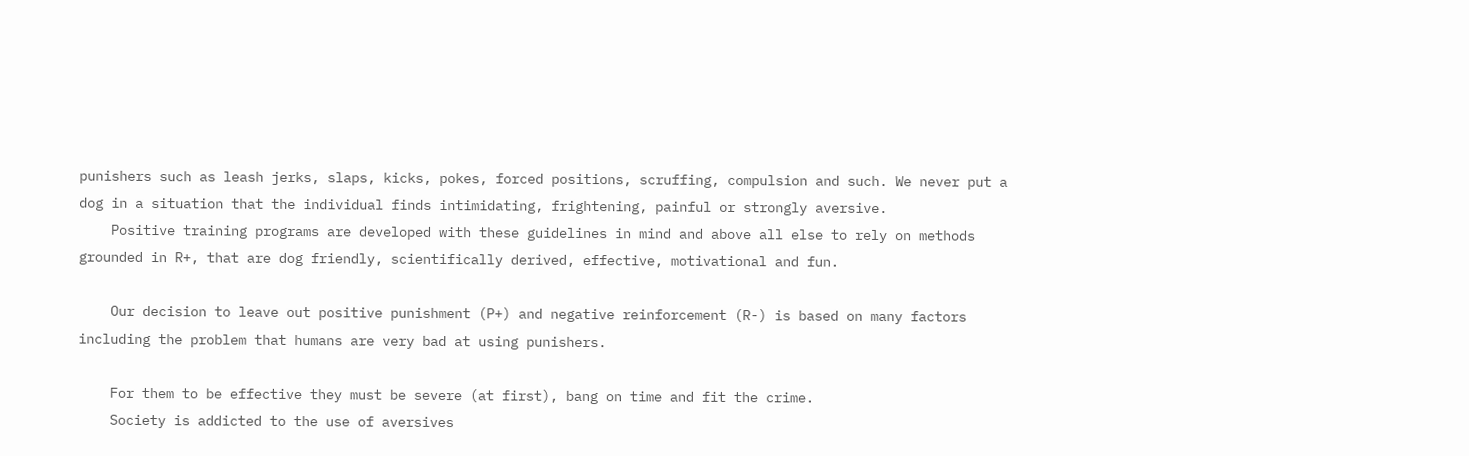punishers such as leash jerks, slaps, kicks, pokes, forced positions, scruffing, compulsion and such. We never put a dog in a situation that the individual finds intimidating, frightening, painful or strongly aversive.
    Positive training programs are developed with these guidelines in mind and above all else to rely on methods grounded in R+, that are dog friendly, scientifically derived, effective, motivational and fun.

    Our decision to leave out positive punishment (P+) and negative reinforcement (R-) is based on many factors including the problem that humans are very bad at using punishers.

    For them to be effective they must be severe (at first), bang on time and fit the crime.
    Society is addicted to the use of aversives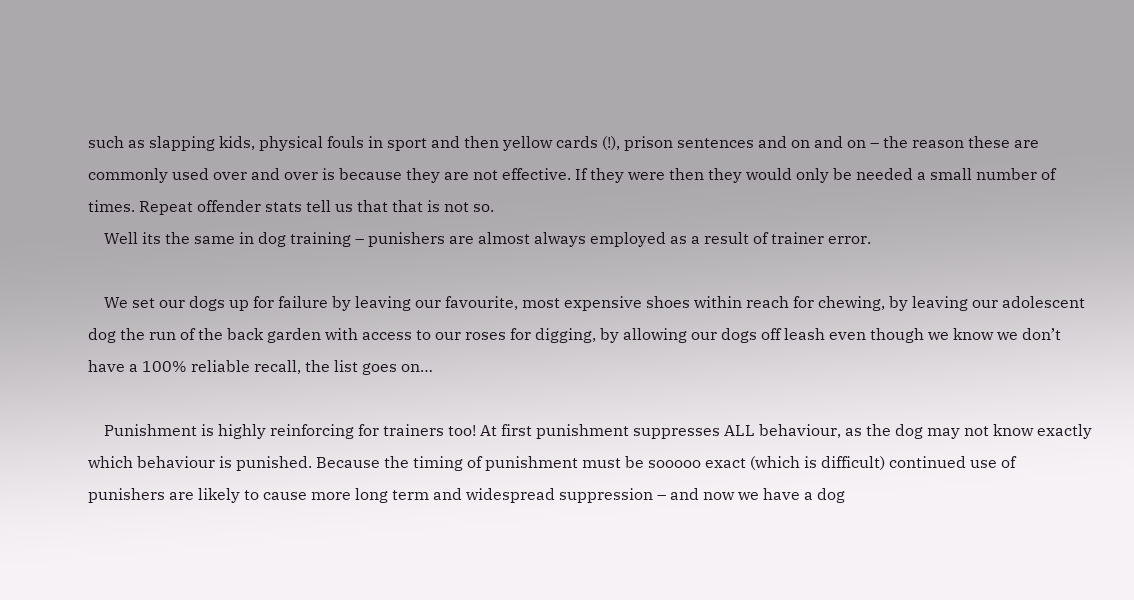such as slapping kids, physical fouls in sport and then yellow cards (!), prison sentences and on and on – the reason these are commonly used over and over is because they are not effective. If they were then they would only be needed a small number of times. Repeat offender stats tell us that that is not so.
    Well its the same in dog training – punishers are almost always employed as a result of trainer error.

    We set our dogs up for failure by leaving our favourite, most expensive shoes within reach for chewing, by leaving our adolescent dog the run of the back garden with access to our roses for digging, by allowing our dogs off leash even though we know we don’t have a 100% reliable recall, the list goes on…

    Punishment is highly reinforcing for trainers too! At first punishment suppresses ALL behaviour, as the dog may not know exactly which behaviour is punished. Because the timing of punishment must be sooooo exact (which is difficult) continued use of punishers are likely to cause more long term and widespread suppression – and now we have a dog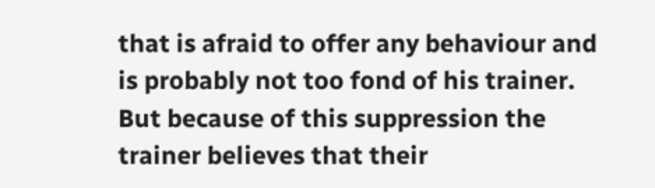that is afraid to offer any behaviour and is probably not too fond of his trainer. But because of this suppression the trainer believes that their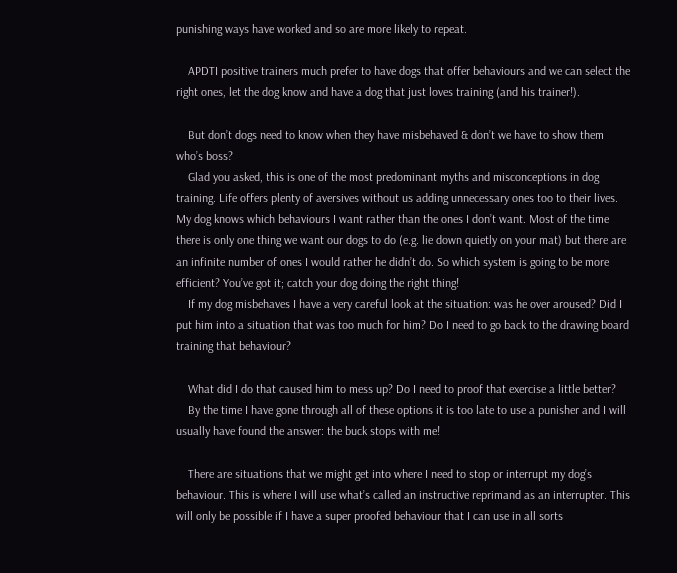punishing ways have worked and so are more likely to repeat.

    APDTI positive trainers much prefer to have dogs that offer behaviours and we can select the right ones, let the dog know and have a dog that just loves training (and his trainer!).

    But don’t dogs need to know when they have misbehaved & don’t we have to show them who’s boss?
    Glad you asked, this is one of the most predominant myths and misconceptions in dog training. Life offers plenty of aversives without us adding unnecessary ones too to their lives. My dog knows which behaviours I want rather than the ones I don’t want. Most of the time there is only one thing we want our dogs to do (e.g. lie down quietly on your mat) but there are an infinite number of ones I would rather he didn’t do. So which system is going to be more efficient? You’ve got it; catch your dog doing the right thing!
    If my dog misbehaves I have a very careful look at the situation: was he over aroused? Did I put him into a situation that was too much for him? Do I need to go back to the drawing board training that behaviour?

    What did I do that caused him to mess up? Do I need to proof that exercise a little better?
    By the time I have gone through all of these options it is too late to use a punisher and I will usually have found the answer: the buck stops with me!

    There are situations that we might get into where I need to stop or interrupt my dog’s behaviour. This is where I will use what’s called an instructive reprimand as an interrupter. This will only be possible if I have a super proofed behaviour that I can use in all sorts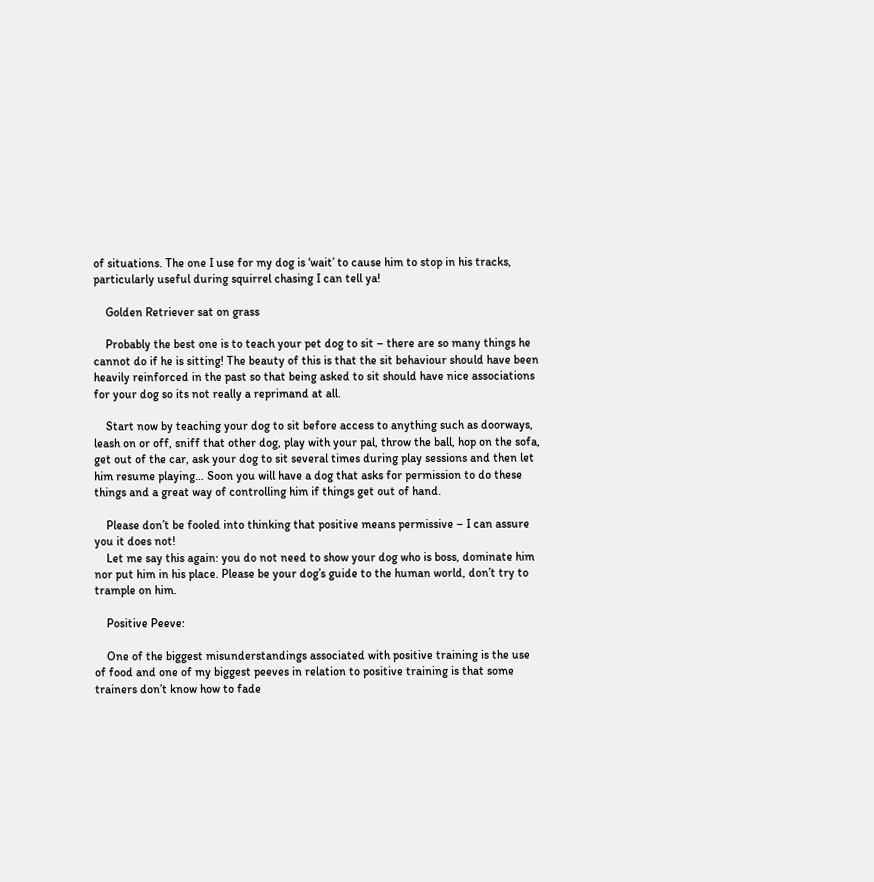of situations. The one I use for my dog is ‘wait’ to cause him to stop in his tracks, particularly useful during squirrel chasing I can tell ya!

    Golden Retriever sat on grass

    Probably the best one is to teach your pet dog to sit – there are so many things he cannot do if he is sitting! The beauty of this is that the sit behaviour should have been heavily reinforced in the past so that being asked to sit should have nice associations for your dog so its not really a reprimand at all.

    Start now by teaching your dog to sit before access to anything such as doorways, leash on or off, sniff that other dog, play with your pal, throw the ball, hop on the sofa, get out of the car, ask your dog to sit several times during play sessions and then let him resume playing… Soon you will have a dog that asks for permission to do these things and a great way of controlling him if things get out of hand.

    Please don’t be fooled into thinking that positive means permissive – I can assure you it does not!
    Let me say this again: you do not need to show your dog who is boss, dominate him nor put him in his place. Please be your dog’s guide to the human world, don’t try to trample on him.

    Positive Peeve:

    One of the biggest misunderstandings associated with positive training is the use of food and one of my biggest peeves in relation to positive training is that some trainers don’t know how to fade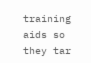training aids so they tar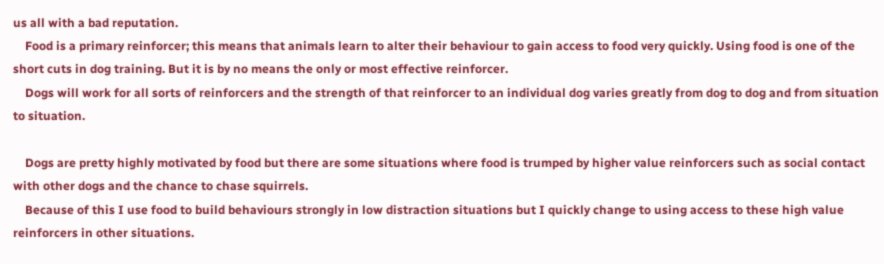us all with a bad reputation.
    Food is a primary reinforcer; this means that animals learn to alter their behaviour to gain access to food very quickly. Using food is one of the short cuts in dog training. But it is by no means the only or most effective reinforcer.
    Dogs will work for all sorts of reinforcers and the strength of that reinforcer to an individual dog varies greatly from dog to dog and from situation to situation.

    Dogs are pretty highly motivated by food but there are some situations where food is trumped by higher value reinforcers such as social contact with other dogs and the chance to chase squirrels.
    Because of this I use food to build behaviours strongly in low distraction situations but I quickly change to using access to these high value reinforcers in other situations.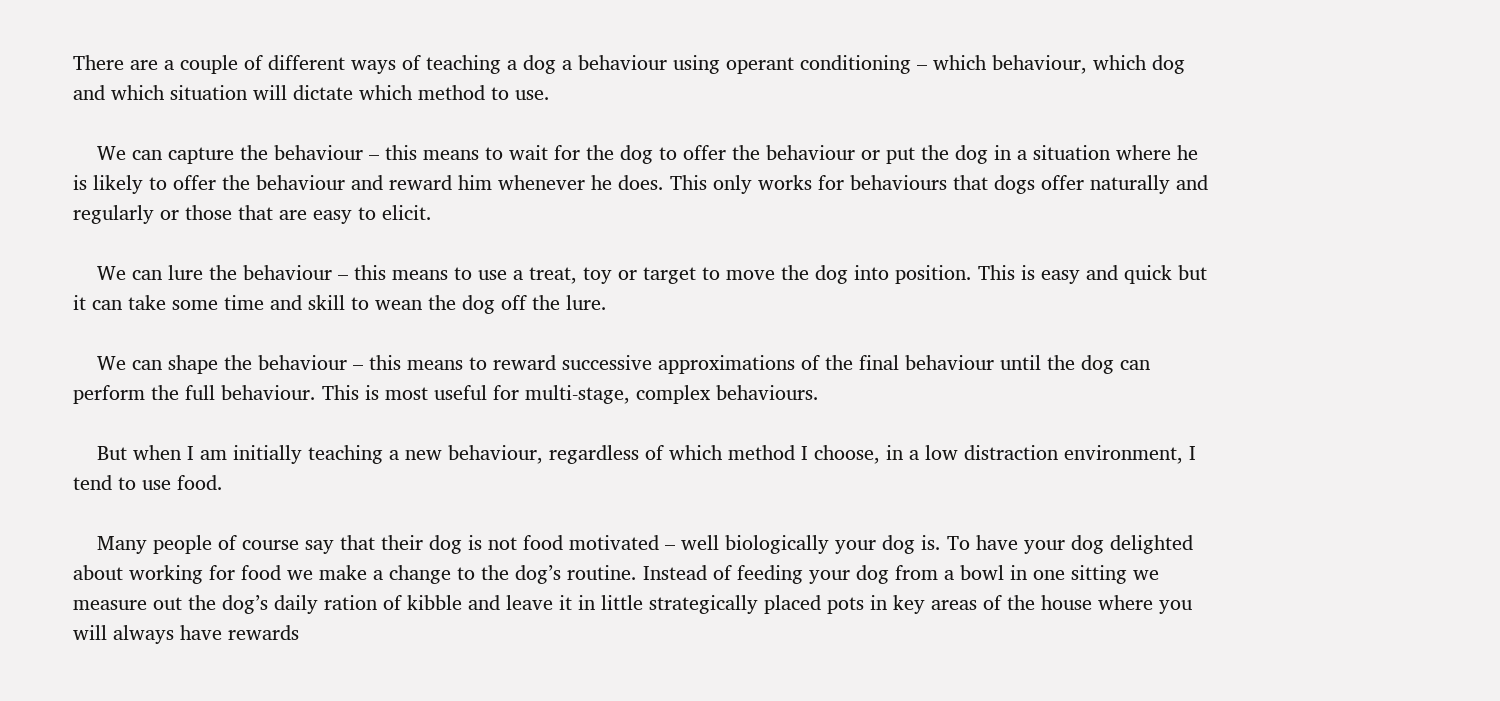There are a couple of different ways of teaching a dog a behaviour using operant conditioning – which behaviour, which dog and which situation will dictate which method to use.

    We can capture the behaviour – this means to wait for the dog to offer the behaviour or put the dog in a situation where he is likely to offer the behaviour and reward him whenever he does. This only works for behaviours that dogs offer naturally and regularly or those that are easy to elicit.

    We can lure the behaviour – this means to use a treat, toy or target to move the dog into position. This is easy and quick but it can take some time and skill to wean the dog off the lure.

    We can shape the behaviour – this means to reward successive approximations of the final behaviour until the dog can perform the full behaviour. This is most useful for multi-stage, complex behaviours.

    But when I am initially teaching a new behaviour, regardless of which method I choose, in a low distraction environment, I tend to use food.

    Many people of course say that their dog is not food motivated – well biologically your dog is. To have your dog delighted about working for food we make a change to the dog’s routine. Instead of feeding your dog from a bowl in one sitting we measure out the dog’s daily ration of kibble and leave it in little strategically placed pots in key areas of the house where you will always have rewards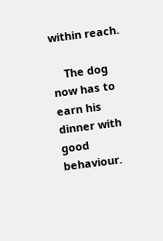within reach.

    The dog now has to earn his dinner with good behaviour.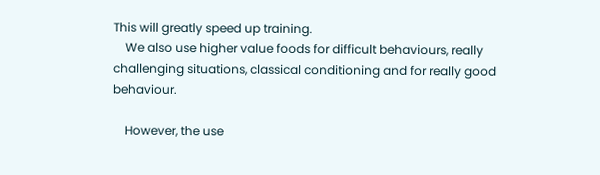This will greatly speed up training.
    We also use higher value foods for difficult behaviours, really challenging situations, classical conditioning and for really good behaviour.

    However, the use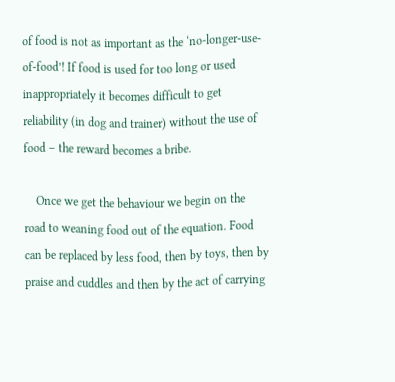of food is not as important as the ‘no-longer-use-of-food’! If food is used for too long or used inappropriately it becomes difficult to get reliability (in dog and trainer) without the use of food – the reward becomes a bribe.

    Once we get the behaviour we begin on the road to weaning food out of the equation. Food can be replaced by less food, then by toys, then by praise and cuddles and then by the act of carrying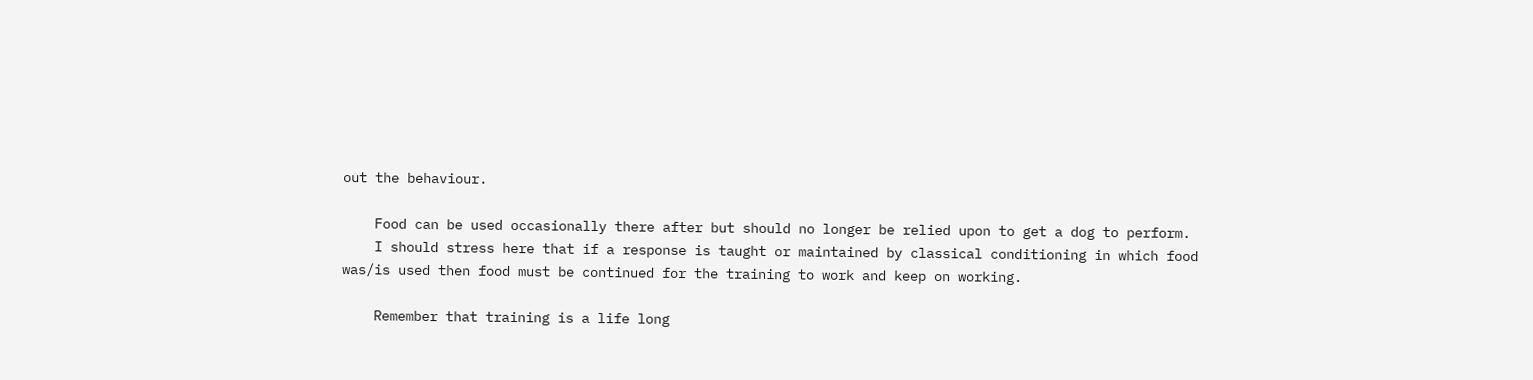out the behaviour.

    Food can be used occasionally there after but should no longer be relied upon to get a dog to perform.
    I should stress here that if a response is taught or maintained by classical conditioning in which food was/is used then food must be continued for the training to work and keep on working.

    Remember that training is a life long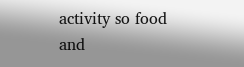activity so food and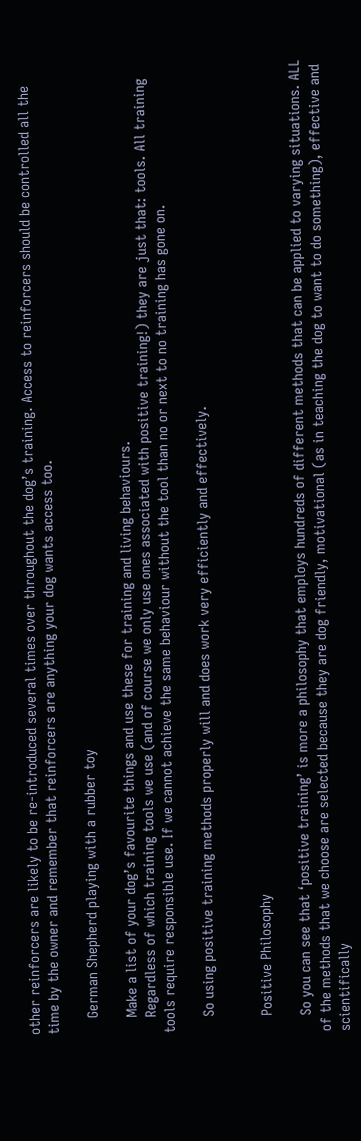other reinforcers are likely to be re-introduced several times over throughout the dog’s training. Access to reinforcers should be controlled all the time by the owner and remember that reinforcers are anything your dog wants access too.

    German Shepherd playing with a rubber toy

    Make a list of your dog’s favourite things and use these for training and living behaviours.
    Regardless of which training tools we use (and of course we only use ones associated with positive training!) they are just that: tools. All training tools require responsible use. If we cannot achieve the same behaviour without the tool than no or next to no training has gone on.

    So using positive training methods properly will and does work very efficiently and effectively.


    Positive Philosophy

    So you can see that ‘positive training’ is more a philosophy that employs hundreds of different methods that can be applied to varying situations. ALL of the methods that we choose are selected because they are dog friendly, motivational (as in teaching the dog to want to do something), effective and scientifically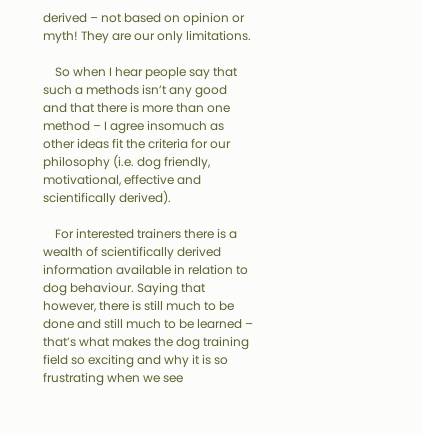derived – not based on opinion or myth! They are our only limitations.

    So when I hear people say that such a methods isn’t any good and that there is more than one method – I agree insomuch as other ideas fit the criteria for our philosophy (i.e. dog friendly, motivational, effective and scientifically derived).

    For interested trainers there is a wealth of scientifically derived information available in relation to dog behaviour. Saying that however, there is still much to be done and still much to be learned – that’s what makes the dog training field so exciting and why it is so frustrating when we see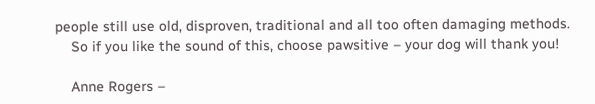people still use old, disproven, traditional and all too often damaging methods.
    So if you like the sound of this, choose pawsitive – your dog will thank you!

    Anne Rogers –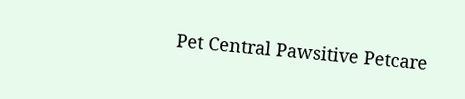Pet Central Pawsitive Petcare